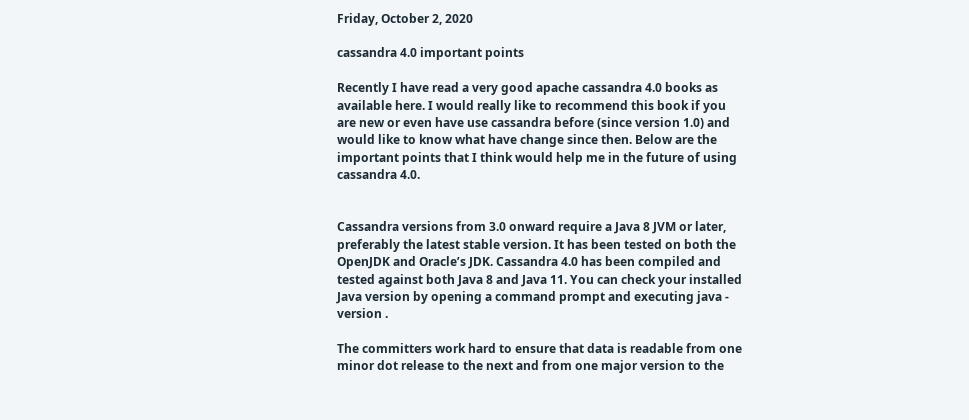Friday, October 2, 2020

cassandra 4.0 important points

Recently I have read a very good apache cassandra 4.0 books as available here. I would really like to recommend this book if you are new or even have use cassandra before (since version 1.0) and would like to know what have change since then. Below are the important points that I think would help me in the future of using cassandra 4.0.


Cassandra versions from 3.0 onward require a Java 8 JVM or later,
preferably the latest stable version. It has been tested on both the
OpenJDK and Oracle’s JDK. Cassandra 4.0 has been compiled and
tested against both Java 8 and Java 11. You can check your installed
Java version by opening a command prompt and executing java -
version .

The committers work hard to ensure that data is readable from one
minor dot release to the next and from one major version to the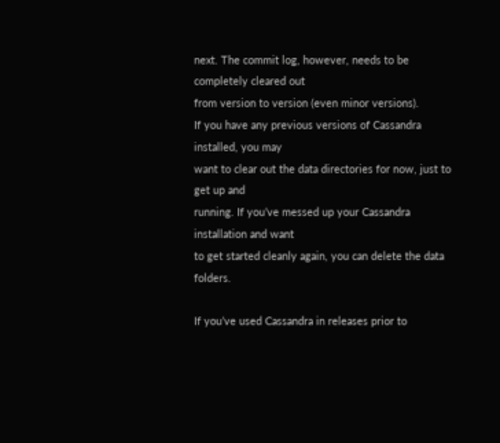next. The commit log, however, needs to be completely cleared out
from version to version (even minor versions).
If you have any previous versions of Cassandra installed, you may
want to clear out the data directories for now, just to get up and
running. If you’ve messed up your Cassandra installation and want
to get started cleanly again, you can delete the data folders.

If you’ve used Cassandra in releases prior to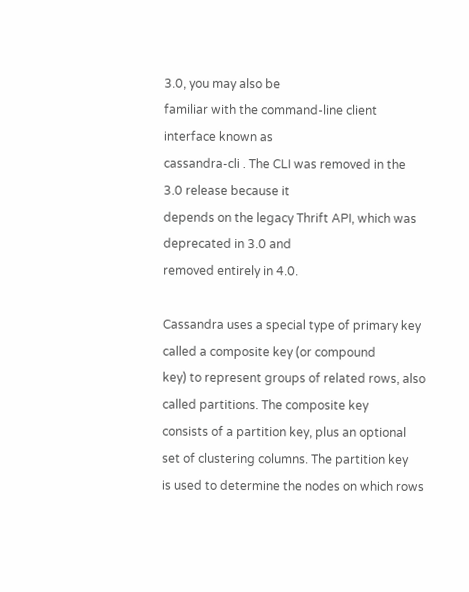3.0, you may also be
familiar with the command-line client interface known as
cassandra-cli . The CLI was removed in the 3.0 release because it
depends on the legacy Thrift API, which was deprecated in 3.0 and
removed entirely in 4.0.

Cassandra uses a special type of primary key called a composite key (or compound
key) to represent groups of related rows, also called partitions. The composite key
consists of a partition key, plus an optional set of clustering columns. The partition key
is used to determine the nodes on which rows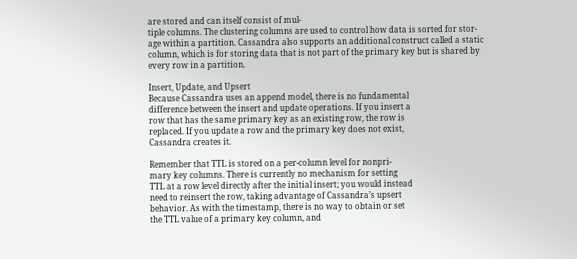are stored and can itself consist of mul‐
tiple columns. The clustering columns are used to control how data is sorted for stor‐
age within a partition. Cassandra also supports an additional construct called a static
column, which is for storing data that is not part of the primary key but is shared by
every row in a partition.

Insert, Update, and Upsert
Because Cassandra uses an append model, there is no fundamental
difference between the insert and update operations. If you insert a
row that has the same primary key as an existing row, the row is
replaced. If you update a row and the primary key does not exist,
Cassandra creates it.

Remember that TTL is stored on a per-column level for nonpri‐
mary key columns. There is currently no mechanism for setting
TTL at a row level directly after the initial insert; you would instead
need to reinsert the row, taking advantage of Cassandra’s upsert
behavior. As with the timestamp, there is no way to obtain or set
the TTL value of a primary key column, and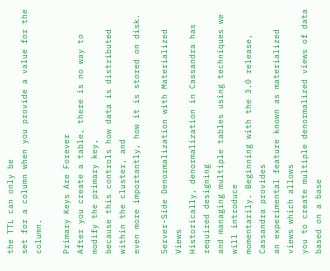the TTL can only be
set for a column when you provide a value for the column.

Primary Keys Are Forever
After you create a table, there is no way to modify the primary key,
because this controls how data is distributed within the cluster, and
even more importantly, how it is stored on disk.

Server-Side Denormalization with Materialized Views
Historically, denormalization in Cassandra has required designing
and managing multiple tables using techniques we will introduce
momentarily. Beginning with the 3.0 release, Cassandra provides
an experimental feature known as materialized views which allows
you to create multiple denormalized views of data based on a base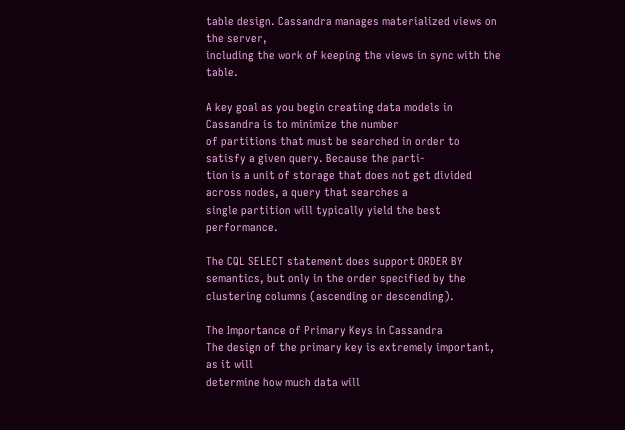table design. Cassandra manages materialized views on the server,
including the work of keeping the views in sync with the table.

A key goal as you begin creating data models in Cassandra is to minimize the number
of partitions that must be searched in order to satisfy a given query. Because the parti‐
tion is a unit of storage that does not get divided across nodes, a query that searches a
single partition will typically yield the best performance.

The CQL SELECT statement does support ORDER BY semantics, but only in the order specified by the
clustering columns (ascending or descending).

The Importance of Primary Keys in Cassandra
The design of the primary key is extremely important, as it will
determine how much data will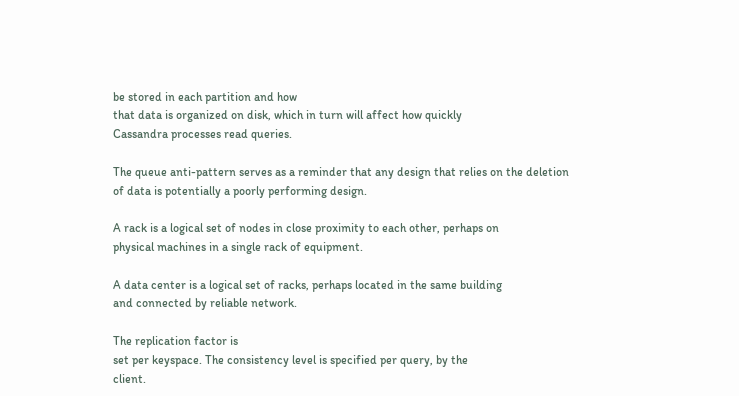be stored in each partition and how
that data is organized on disk, which in turn will affect how quickly
Cassandra processes read queries.

The queue anti-pattern serves as a reminder that any design that relies on the deletion
of data is potentially a poorly performing design.

A rack is a logical set of nodes in close proximity to each other, perhaps on
physical machines in a single rack of equipment.

A data center is a logical set of racks, perhaps located in the same building
and connected by reliable network.

The replication factor is
set per keyspace. The consistency level is specified per query, by the
client.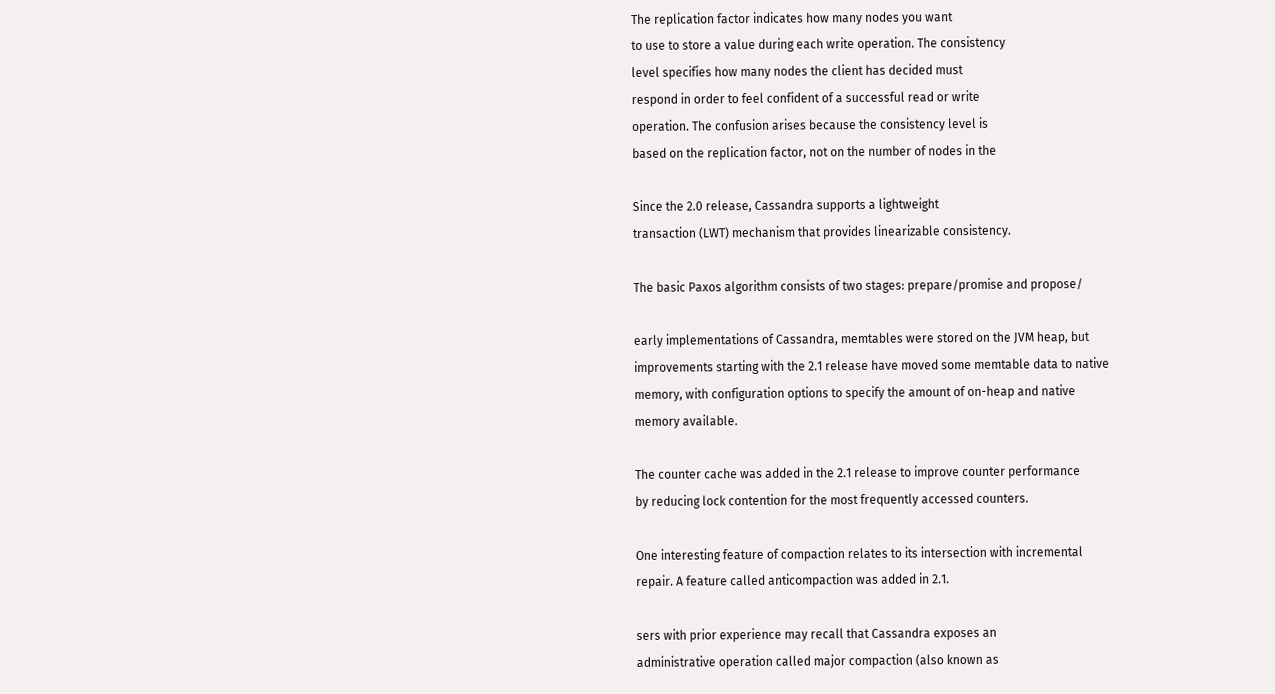The replication factor indicates how many nodes you want
to use to store a value during each write operation. The consistency
level specifies how many nodes the client has decided must
respond in order to feel confident of a successful read or write
operation. The confusion arises because the consistency level is
based on the replication factor, not on the number of nodes in the

Since the 2.0 release, Cassandra supports a lightweight
transaction (LWT) mechanism that provides linearizable consistency.

The basic Paxos algorithm consists of two stages: prepare/promise and propose/

early implementations of Cassandra, memtables were stored on the JVM heap, but
improvements starting with the 2.1 release have moved some memtable data to native
memory, with configuration options to specify the amount of on-heap and native
memory available.

The counter cache was added in the 2.1 release to improve counter performance
by reducing lock contention for the most frequently accessed counters.

One interesting feature of compaction relates to its intersection with incremental
repair. A feature called anticompaction was added in 2.1.

sers with prior experience may recall that Cassandra exposes an
administrative operation called major compaction (also known as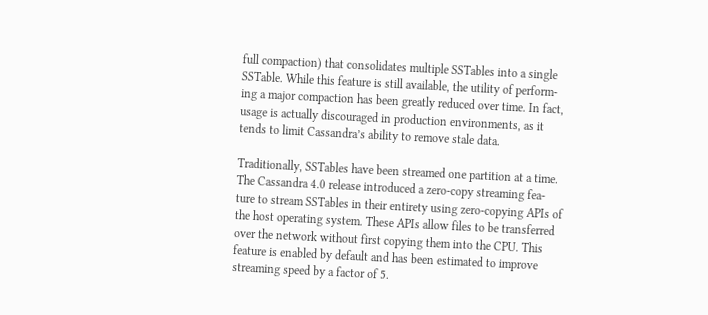full compaction) that consolidates multiple SSTables into a single
SSTable. While this feature is still available, the utility of perform‐
ing a major compaction has been greatly reduced over time. In fact,
usage is actually discouraged in production environments, as it
tends to limit Cassandra’s ability to remove stale data.

Traditionally, SSTables have been streamed one partition at a time.
The Cassandra 4.0 release introduced a zero-copy streaming fea‐
ture to stream SSTables in their entirety using zero-copying APIs of
the host operating system. These APIs allow files to be transferred
over the network without first copying them into the CPU. This
feature is enabled by default and has been estimated to improve
streaming speed by a factor of 5.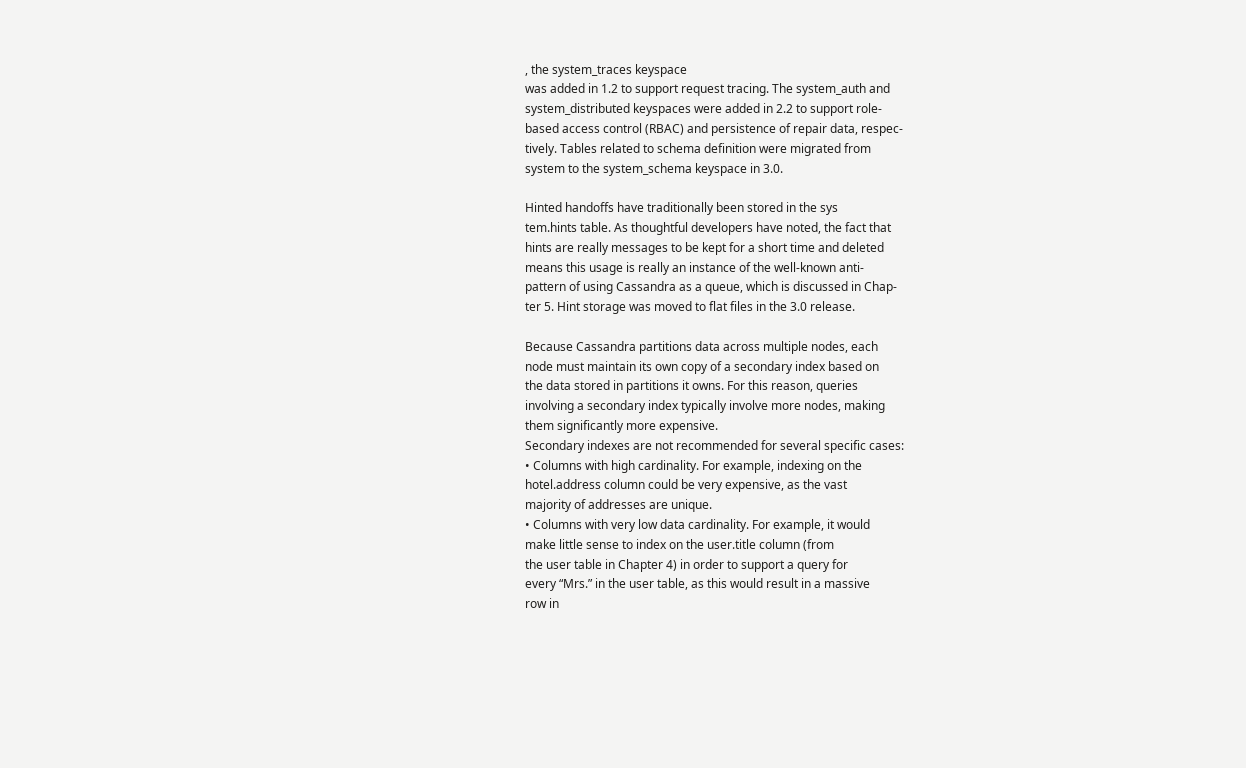, the system_traces keyspace
was added in 1.2 to support request tracing. The system_auth and
system_distributed keyspaces were added in 2.2 to support role-
based access control (RBAC) and persistence of repair data, respec‐
tively. Tables related to schema definition were migrated from
system to the system_schema keyspace in 3.0.

Hinted handoffs have traditionally been stored in the sys
tem.hints table. As thoughtful developers have noted, the fact that
hints are really messages to be kept for a short time and deleted
means this usage is really an instance of the well-known anti-
pattern of using Cassandra as a queue, which is discussed in Chap‐
ter 5. Hint storage was moved to flat files in the 3.0 release.

Because Cassandra partitions data across multiple nodes, each
node must maintain its own copy of a secondary index based on
the data stored in partitions it owns. For this reason, queries
involving a secondary index typically involve more nodes, making
them significantly more expensive.
Secondary indexes are not recommended for several specific cases:
• Columns with high cardinality. For example, indexing on the
hotel.address column could be very expensive, as the vast
majority of addresses are unique.
• Columns with very low data cardinality. For example, it would
make little sense to index on the user.title column (from
the user table in Chapter 4) in order to support a query for
every “Mrs.” in the user table, as this would result in a massive
row in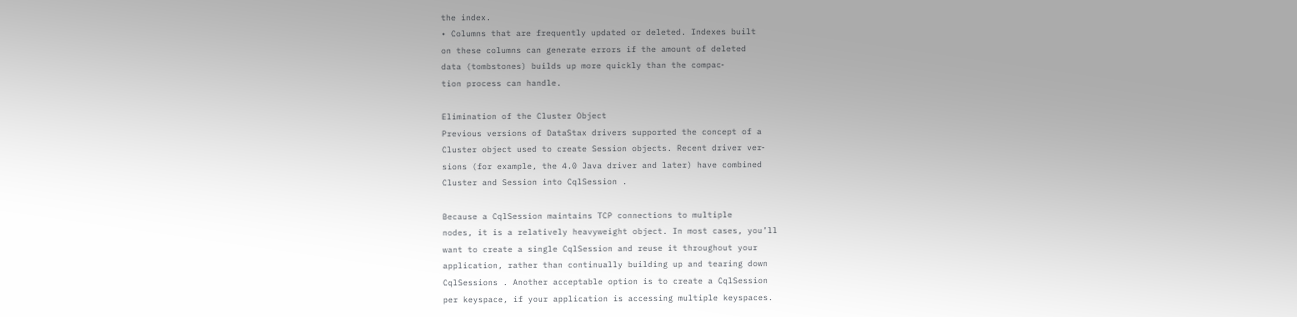the index.
• Columns that are frequently updated or deleted. Indexes built
on these columns can generate errors if the amount of deleted
data (tombstones) builds up more quickly than the compac‐
tion process can handle.

Elimination of the Cluster Object
Previous versions of DataStax drivers supported the concept of a
Cluster object used to create Session objects. Recent driver ver‐
sions (for example, the 4.0 Java driver and later) have combined
Cluster and Session into CqlSession .

Because a CqlSession maintains TCP connections to multiple
nodes, it is a relatively heavyweight object. In most cases, you’ll
want to create a single CqlSession and reuse it throughout your
application, rather than continually building up and tearing down
CqlSessions . Another acceptable option is to create a CqlSession
per keyspace, if your application is accessing multiple keyspaces.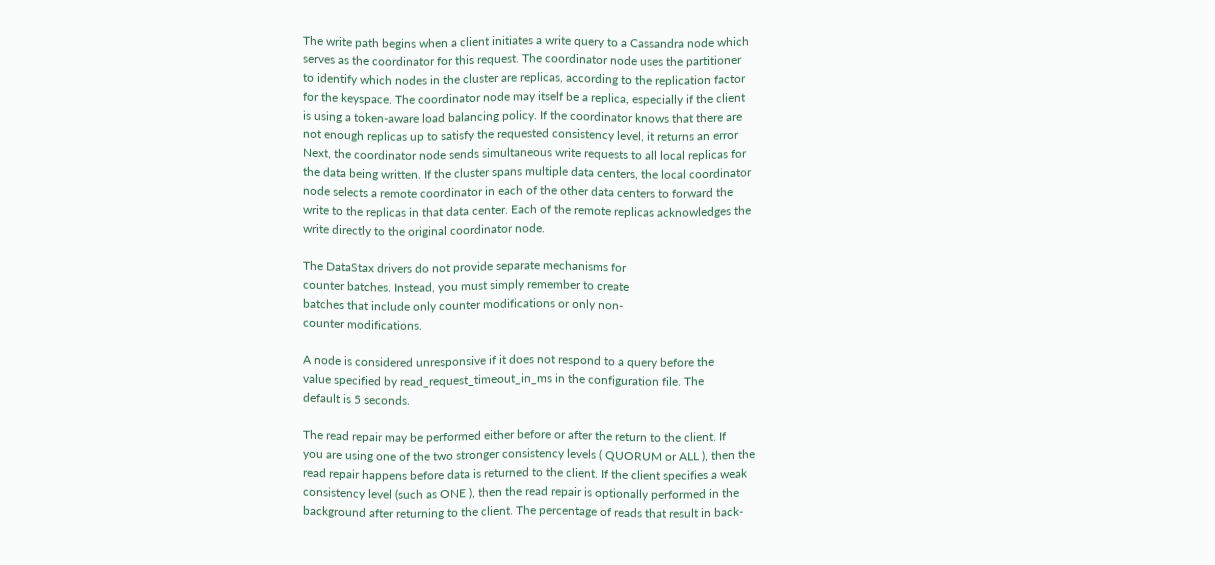The write path begins when a client initiates a write query to a Cassandra node which
serves as the coordinator for this request. The coordinator node uses the partitioner
to identify which nodes in the cluster are replicas, according to the replication factor
for the keyspace. The coordinator node may itself be a replica, especially if the client
is using a token-aware load balancing policy. If the coordinator knows that there are
not enough replicas up to satisfy the requested consistency level, it returns an error
Next, the coordinator node sends simultaneous write requests to all local replicas for
the data being written. If the cluster spans multiple data centers, the local coordinator
node selects a remote coordinator in each of the other data centers to forward the
write to the replicas in that data center. Each of the remote replicas acknowledges the
write directly to the original coordinator node.

The DataStax drivers do not provide separate mechanisms for
counter batches. Instead, you must simply remember to create
batches that include only counter modifications or only non-
counter modifications.

A node is considered unresponsive if it does not respond to a query before the
value specified by read_request_timeout_in_ms in the configuration file. The
default is 5 seconds.

The read repair may be performed either before or after the return to the client. If
you are using one of the two stronger consistency levels ( QUORUM or ALL ), then the
read repair happens before data is returned to the client. If the client specifies a weak
consistency level (such as ONE ), then the read repair is optionally performed in the
background after returning to the client. The percentage of reads that result in back‐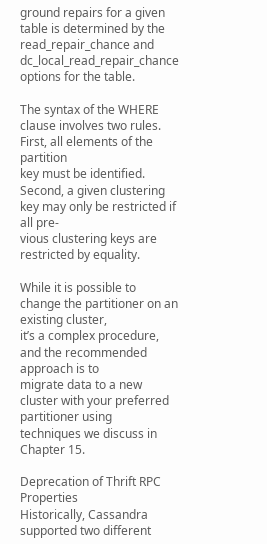ground repairs for a given table is determined by the read_repair_chance and
dc_local_read_repair_chance options for the table.

The syntax of the WHERE clause involves two rules. First, all elements of the partition
key must be identified. Second, a given clustering key may only be restricted if all pre‐
vious clustering keys are restricted by equality.

While it is possible to change the partitioner on an existing cluster,
it’s a complex procedure, and the recommended approach is to
migrate data to a new cluster with your preferred partitioner using
techniques we discuss in Chapter 15.

Deprecation of Thrift RPC Properties
Historically, Cassandra supported two different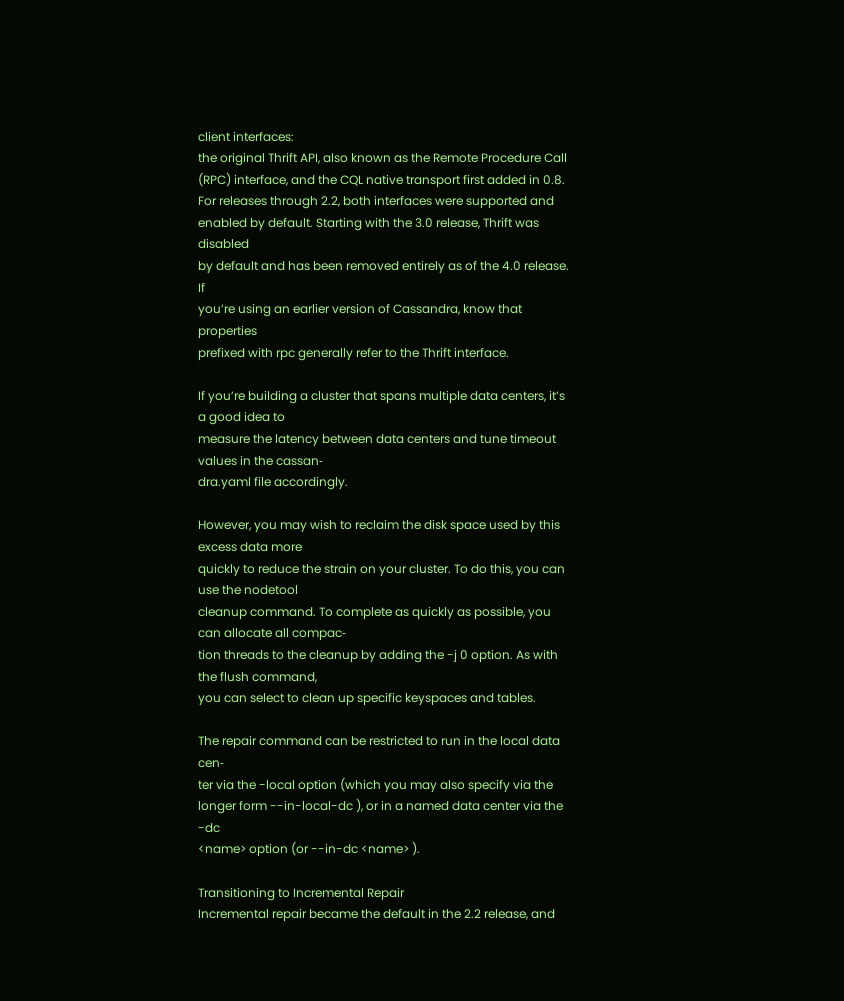client interfaces:
the original Thrift API, also known as the Remote Procedure Call
(RPC) interface, and the CQL native transport first added in 0.8.
For releases through 2.2, both interfaces were supported and
enabled by default. Starting with the 3.0 release, Thrift was disabled
by default and has been removed entirely as of the 4.0 release. If
you’re using an earlier version of Cassandra, know that properties
prefixed with rpc generally refer to the Thrift interface.

If you’re building a cluster that spans multiple data centers, it’s a good idea to
measure the latency between data centers and tune timeout values in the cassan‐
dra.yaml file accordingly.

However, you may wish to reclaim the disk space used by this excess data more
quickly to reduce the strain on your cluster. To do this, you can use the nodetool
cleanup command. To complete as quickly as possible, you can allocate all compac‐
tion threads to the cleanup by adding the -j 0 option. As with the flush command,
you can select to clean up specific keyspaces and tables.

The repair command can be restricted to run in the local data cen‐
ter via the -local option (which you may also specify via the
longer form --in-local-dc ), or in a named data center via the -dc
<name> option (or --in-dc <name> ).

Transitioning to Incremental Repair
Incremental repair became the default in the 2.2 release, and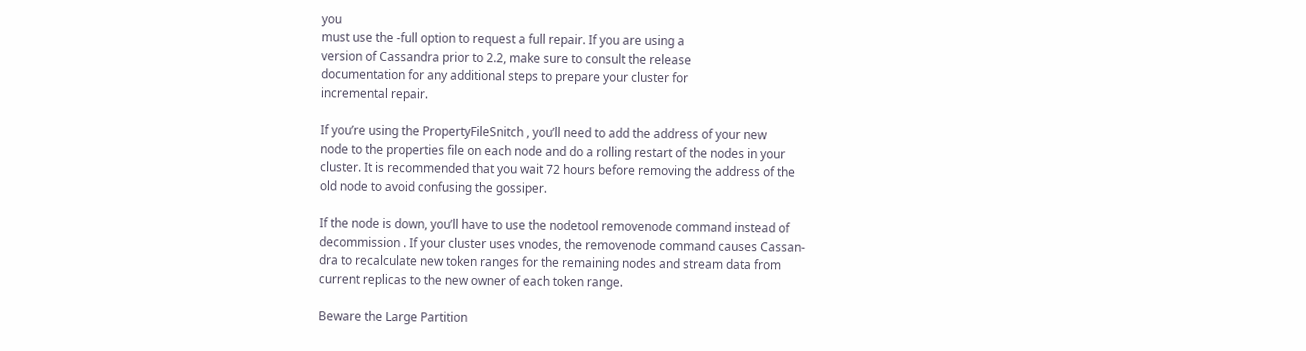you
must use the -full option to request a full repair. If you are using a
version of Cassandra prior to 2.2, make sure to consult the release
documentation for any additional steps to prepare your cluster for
incremental repair.

If you’re using the PropertyFileSnitch , you’ll need to add the address of your new
node to the properties file on each node and do a rolling restart of the nodes in your
cluster. It is recommended that you wait 72 hours before removing the address of the
old node to avoid confusing the gossiper.

If the node is down, you’ll have to use the nodetool removenode command instead of
decommission . If your cluster uses vnodes, the removenode command causes Cassan‐
dra to recalculate new token ranges for the remaining nodes and stream data from
current replicas to the new owner of each token range.

Beware the Large Partition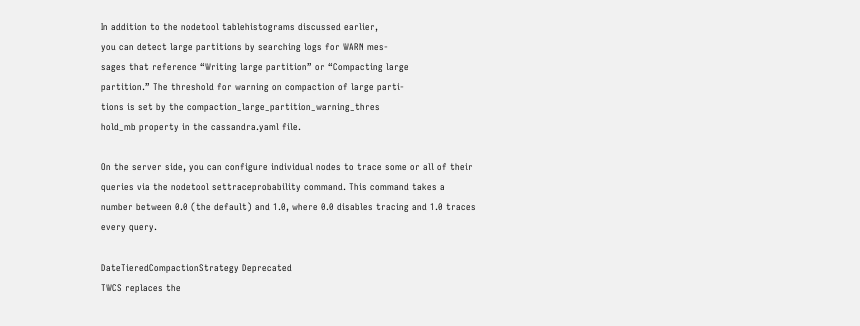In addition to the nodetool tablehistograms discussed earlier,
you can detect large partitions by searching logs for WARN mes‐
sages that reference “Writing large partition” or “Compacting large
partition.” The threshold for warning on compaction of large parti‐
tions is set by the compaction_large_partition_warning_thres
hold_mb property in the cassandra.yaml file.

On the server side, you can configure individual nodes to trace some or all of their
queries via the nodetool settraceprobability command. This command takes a
number between 0.0 (the default) and 1.0, where 0.0 disables tracing and 1.0 traces
every query.

DateTieredCompactionStrategy Deprecated
TWCS replaces the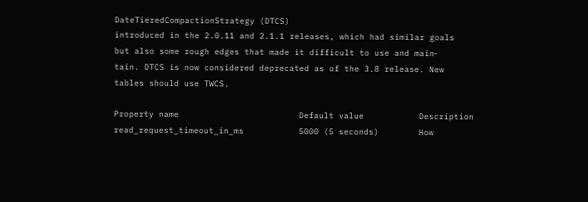DateTieredCompactionStrategy (DTCS)
introduced in the 2.0.11 and 2.1.1 releases, which had similar goals
but also some rough edges that made it difficult to use and main‐
tain. DTCS is now considered deprecated as of the 3.8 release. New
tables should use TWCS.

Property name                        Default value           Description
read_request_timeout_in_ms           5000 (5 seconds)        How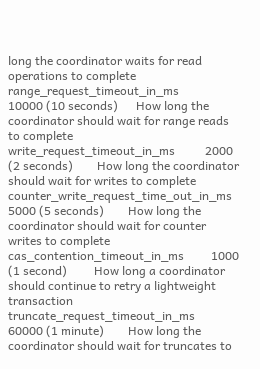long the coordinator waits for read operations to complete
range_request_timeout_in_ms          10000 (10 seconds)      How long the coordinator should wait for range reads to complete
write_request_timeout_in_ms          2000 (2 seconds)        How long the coordinator should wait for writes to complete
counter_write_request_time_out_in_ms 5000 (5 seconds)        How long the coordinator should wait for counter writes to complete
cas_contention_timeout_in_ms         1000 (1 second)         How long a coordinator should continue to retry a lightweight transaction
truncate_request_timeout_in_ms       60000 (1 minute)        How long the coordinator should wait for truncates to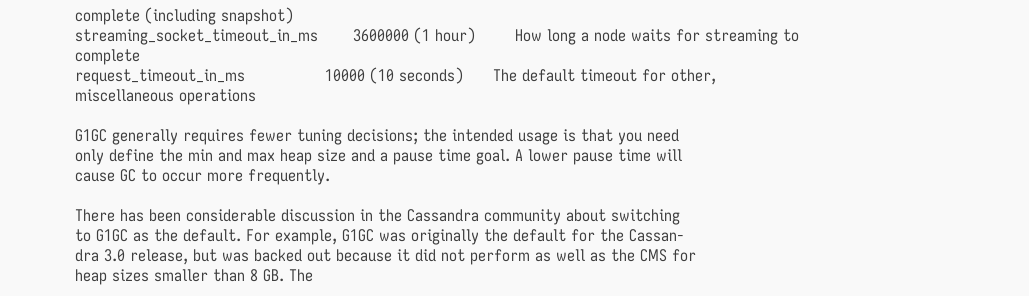complete (including snapshot)
streaming_socket_timeout_in_ms       3600000 (1 hour)        How long a node waits for streaming to complete
request_timeout_in_ms                10000 (10 seconds)      The default timeout for other, miscellaneous operations

G1GC generally requires fewer tuning decisions; the intended usage is that you need
only define the min and max heap size and a pause time goal. A lower pause time will
cause GC to occur more frequently.

There has been considerable discussion in the Cassandra community about switching
to G1GC as the default. For example, G1GC was originally the default for the Cassan‐
dra 3.0 release, but was backed out because it did not perform as well as the CMS for
heap sizes smaller than 8 GB. The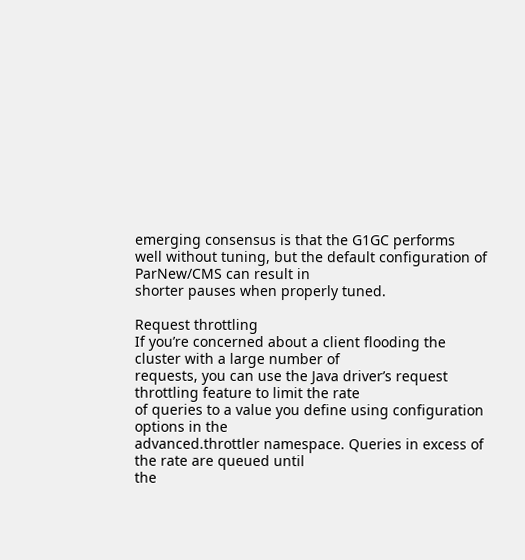emerging consensus is that the G1GC performs
well without tuning, but the default configuration of ParNew/CMS can result in
shorter pauses when properly tuned.

Request throttling
If you’re concerned about a client flooding the cluster with a large number of
requests, you can use the Java driver’s request throttling feature to limit the rate
of queries to a value you define using configuration options in the
advanced.throttler namespace. Queries in excess of the rate are queued until
the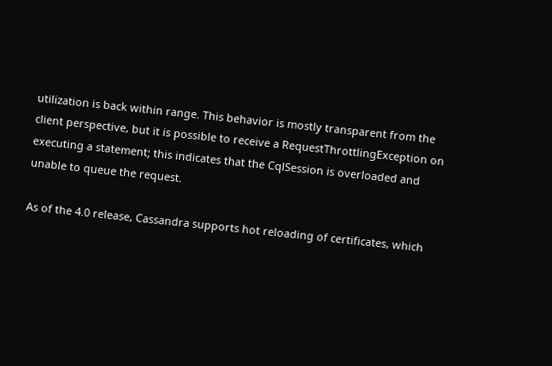utilization is back within range. This behavior is mostly transparent from the
client perspective, but it is possible to receive a RequestThrottlingException on
executing a statement; this indicates that the CqlSession is overloaded and
unable to queue the request.

As of the 4.0 release, Cassandra supports hot reloading of certificates, which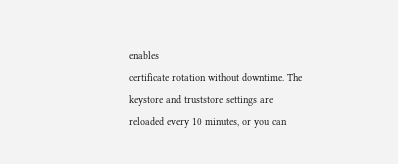enables
certificate rotation without downtime. The keystore and truststore settings are
reloaded every 10 minutes, or you can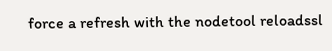force a refresh with the nodetool reloadssl